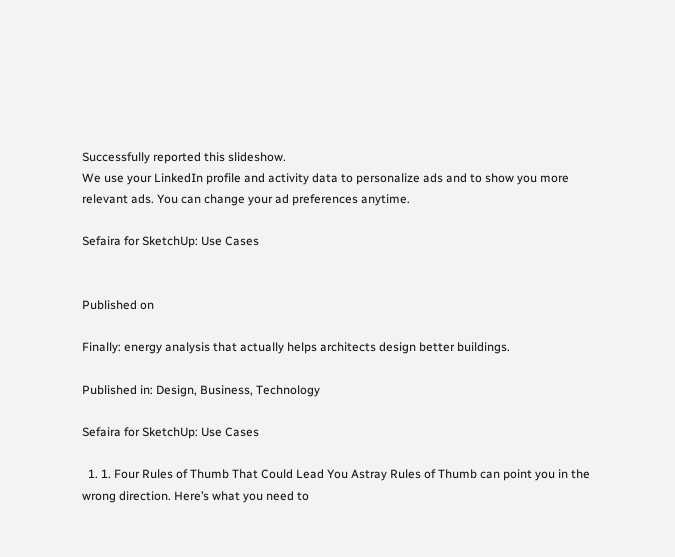Successfully reported this slideshow.
We use your LinkedIn profile and activity data to personalize ads and to show you more relevant ads. You can change your ad preferences anytime.

Sefaira for SketchUp: Use Cases


Published on

Finally: energy analysis that actually helps architects design better buildings.

Published in: Design, Business, Technology

Sefaira for SketchUp: Use Cases

  1. 1. Four Rules of Thumb That Could Lead You Astray Rules of Thumb can point you in the wrong direction. Here’s what you need to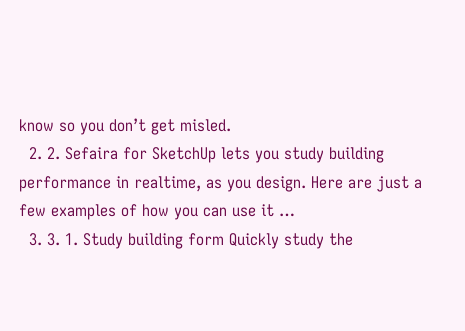know so you don’t get misled.
  2. 2. Sefaira for SketchUp lets you study building performance in realtime, as you design. Here are just a few examples of how you can use it …
  3. 3. 1. Study building form Quickly study the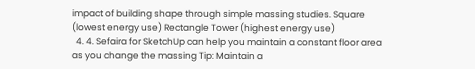impact of building shape through simple massing studies. Square (lowest energy use) Rectangle Tower (highest energy use)
  4. 4. Sefaira for SketchUp can help you maintain a constant floor area as you change the massing Tip: Maintain a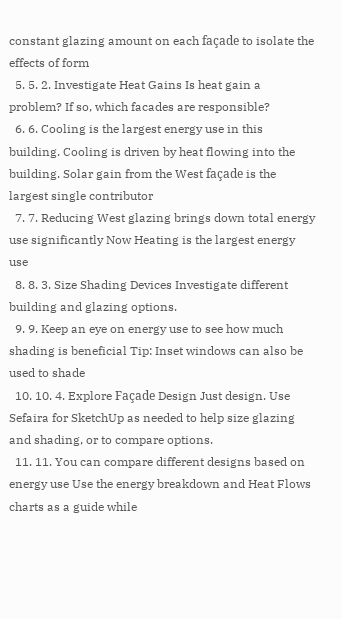constant glazing amount on each façade to isolate the effects of form
  5. 5. 2. Investigate Heat Gains Is heat gain a problem? If so, which facades are responsible?
  6. 6. Cooling is the largest energy use in this building. Cooling is driven by heat flowing into the building. Solar gain from the West façade is the largest single contributor
  7. 7. Reducing West glazing brings down total energy use significantly Now Heating is the largest energy use
  8. 8. 3. Size Shading Devices Investigate different building and glazing options.
  9. 9. Keep an eye on energy use to see how much shading is beneficial Tip: Inset windows can also be used to shade
  10. 10. 4. Explore Façade Design Just design. Use Sefaira for SketchUp as needed to help size glazing and shading, or to compare options.
  11. 11. You can compare different designs based on energy use Use the energy breakdown and Heat Flows charts as a guide while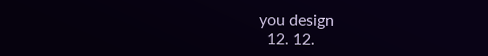you design
  12. 12.